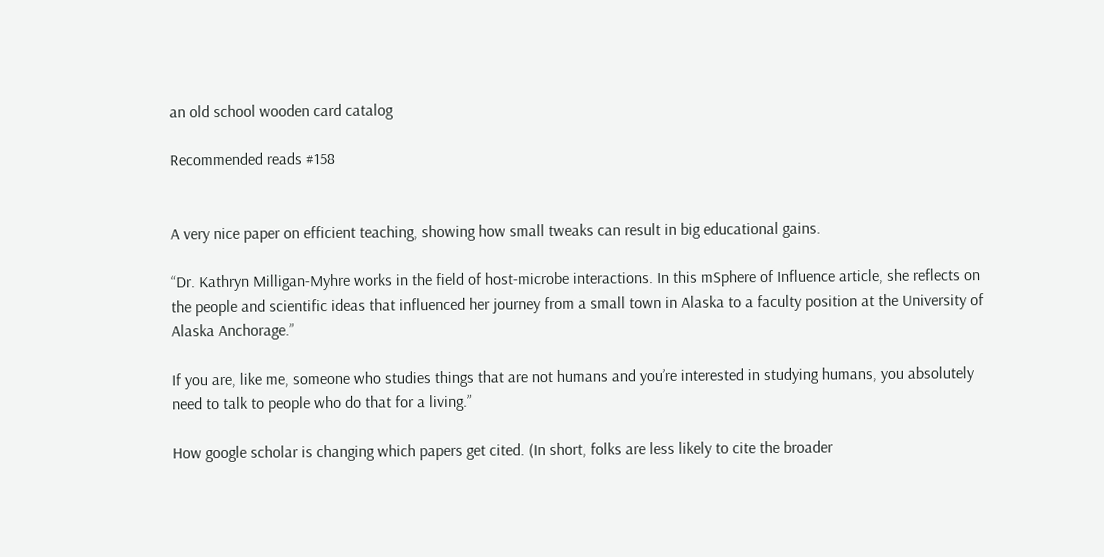an old school wooden card catalog

Recommended reads #158


A very nice paper on efficient teaching, showing how small tweaks can result in big educational gains.

“Dr. Kathryn Milligan-Myhre works in the field of host-microbe interactions. In this mSphere of Influence article, she reflects on the people and scientific ideas that influenced her journey from a small town in Alaska to a faculty position at the University of Alaska Anchorage.”

If you are, like me, someone who studies things that are not humans and you’re interested in studying humans, you absolutely need to talk to people who do that for a living.”

How google scholar is changing which papers get cited. (In short, folks are less likely to cite the broader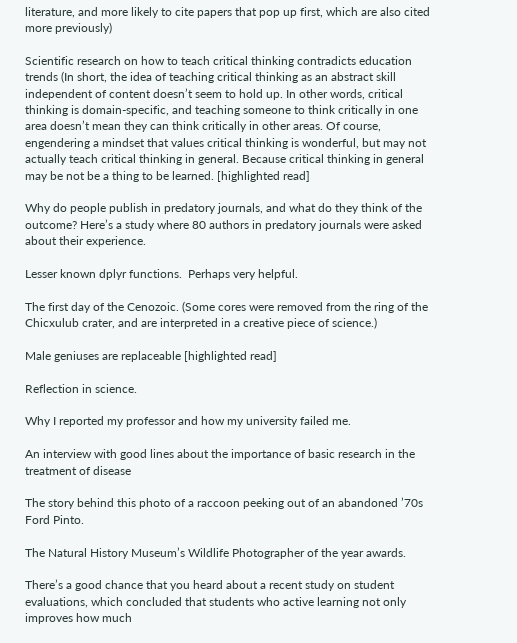literature, and more likely to cite papers that pop up first, which are also cited more previously)

Scientific research on how to teach critical thinking contradicts education trends (In short, the idea of teaching critical thinking as an abstract skill independent of content doesn’t seem to hold up. In other words, critical thinking is domain-specific, and teaching someone to think critically in one area doesn’t mean they can think critically in other areas. Of course, engendering a mindset that values critical thinking is wonderful, but may not actually teach critical thinking in general. Because critical thinking in general may be not be a thing to be learned. [highlighted read]

Why do people publish in predatory journals, and what do they think of the outcome? Here’s a study where 80 authors in predatory journals were asked about their experience.

Lesser known dplyr functions.  Perhaps very helpful.

The first day of the Cenozoic. (Some cores were removed from the ring of the Chicxulub crater, and are interpreted in a creative piece of science.)

Male geniuses are replaceable [highlighted read]

Reflection in science.

Why I reported my professor and how my university failed me.

An interview with good lines about the importance of basic research in the treatment of disease

The story behind this photo of a raccoon peeking out of an abandoned ’70s Ford Pinto.

The Natural History Museum’s Wildlife Photographer of the year awards.

There’s a good chance that you heard about a recent study on student evaluations, which concluded that students who active learning not only improves how much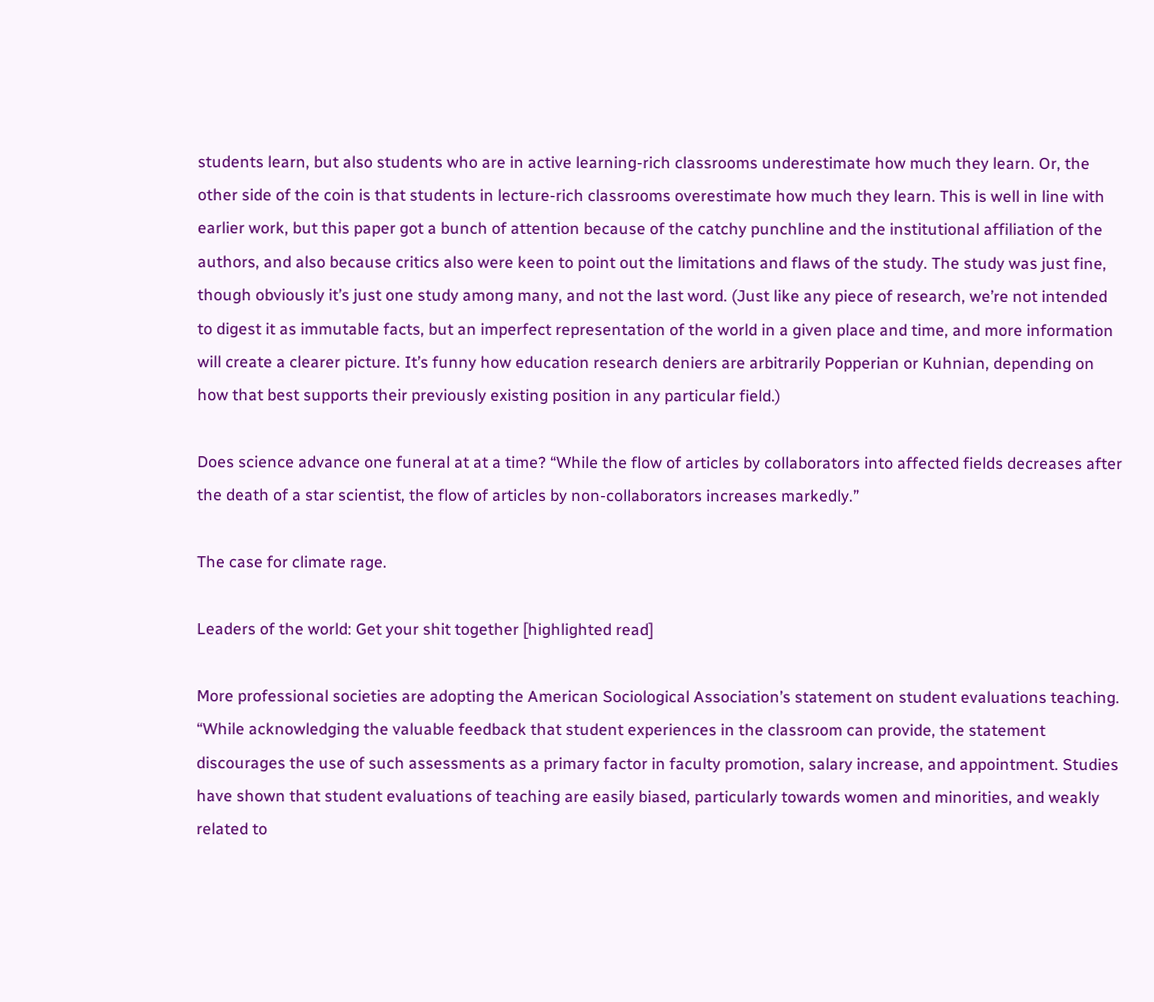students learn, but also students who are in active learning-rich classrooms underestimate how much they learn. Or, the other side of the coin is that students in lecture-rich classrooms overestimate how much they learn. This is well in line with earlier work, but this paper got a bunch of attention because of the catchy punchline and the institutional affiliation of the authors, and also because critics also were keen to point out the limitations and flaws of the study. The study was just fine, though obviously it’s just one study among many, and not the last word. (Just like any piece of research, we’re not intended to digest it as immutable facts, but an imperfect representation of the world in a given place and time, and more information will create a clearer picture. It’s funny how education research deniers are arbitrarily Popperian or Kuhnian, depending on how that best supports their previously existing position in any particular field.)

Does science advance one funeral at at a time? “While the flow of articles by collaborators into affected fields decreases after the death of a star scientist, the flow of articles by non-collaborators increases markedly.”

The case for climate rage.

Leaders of the world: Get your shit together [highlighted read]

More professional societies are adopting the American Sociological Association’s statement on student evaluations teaching. “While acknowledging the valuable feedback that student experiences in the classroom can provide, the statement discourages the use of such assessments as a primary factor in faculty promotion, salary increase, and appointment. Studies have shown that student evaluations of teaching are easily biased, particularly towards women and minorities, and weakly related to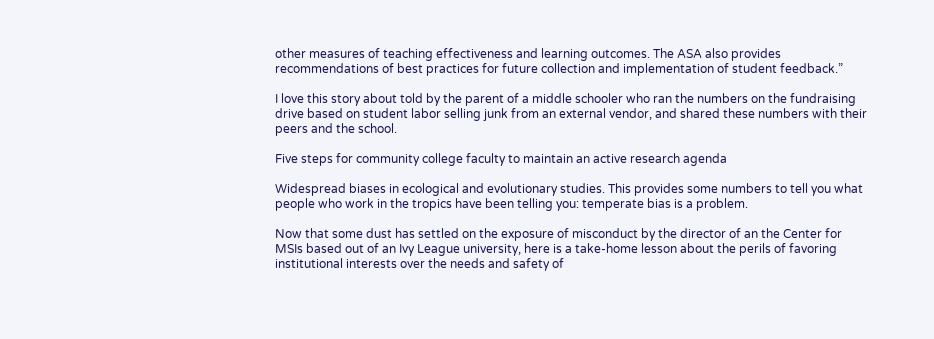other measures of teaching effectiveness and learning outcomes. The ASA also provides recommendations of best practices for future collection and implementation of student feedback.”

I love this story about told by the parent of a middle schooler who ran the numbers on the fundraising drive based on student labor selling junk from an external vendor, and shared these numbers with their peers and the school.

Five steps for community college faculty to maintain an active research agenda

Widespread biases in ecological and evolutionary studies. This provides some numbers to tell you what people who work in the tropics have been telling you: temperate bias is a problem.

Now that some dust has settled on the exposure of misconduct by the director of an the Center for MSIs based out of an Ivy League university, here is a take-home lesson about the perils of favoring institutional interests over the needs and safety of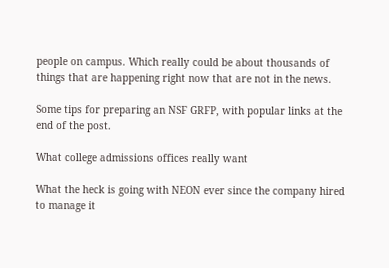people on campus. Which really could be about thousands of things that are happening right now that are not in the news.

Some tips for preparing an NSF GRFP, with popular links at the end of the post.

What college admissions offices really want

What the heck is going with NEON ever since the company hired to manage it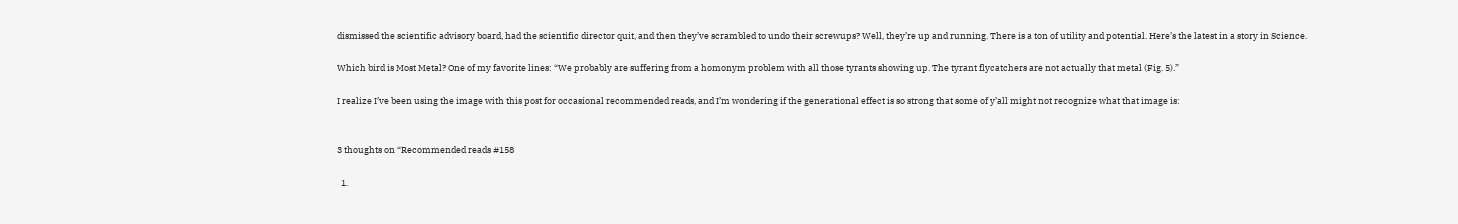dismissed the scientific advisory board, had the scientific director quit, and then they’ve scrambled to undo their screwups? Well, they’re up and running. There is a ton of utility and potential. Here’s the latest in a story in Science.

Which bird is Most Metal? One of my favorite lines: “We probably are suffering from a homonym problem with all those tyrants showing up. The tyrant flycatchers are not actually that metal (Fig. 5).”

I realize I’ve been using the image with this post for occasional recommended reads, and I’m wondering if the generational effect is so strong that some of y’all might not recognize what that image is:


3 thoughts on “Recommended reads #158

  1.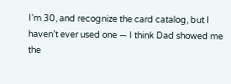I’m 30, and recognize the card catalog, but I haven’t ever used one — I think Dad showed me the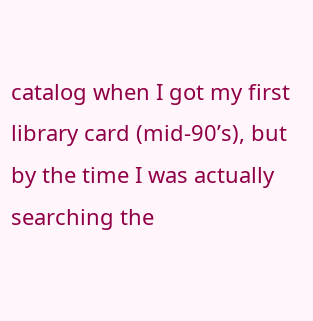catalog when I got my first library card (mid-90’s), but by the time I was actually searching the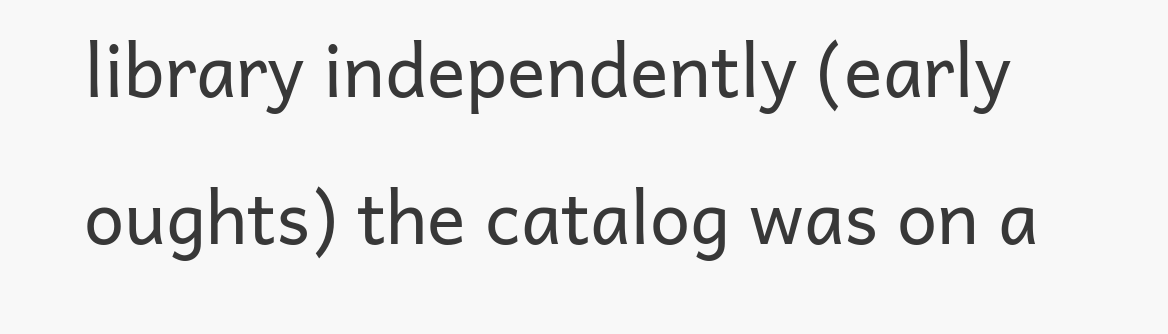library independently (early oughts) the catalog was on a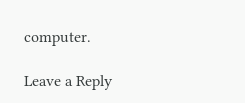computer.

Leave a Reply